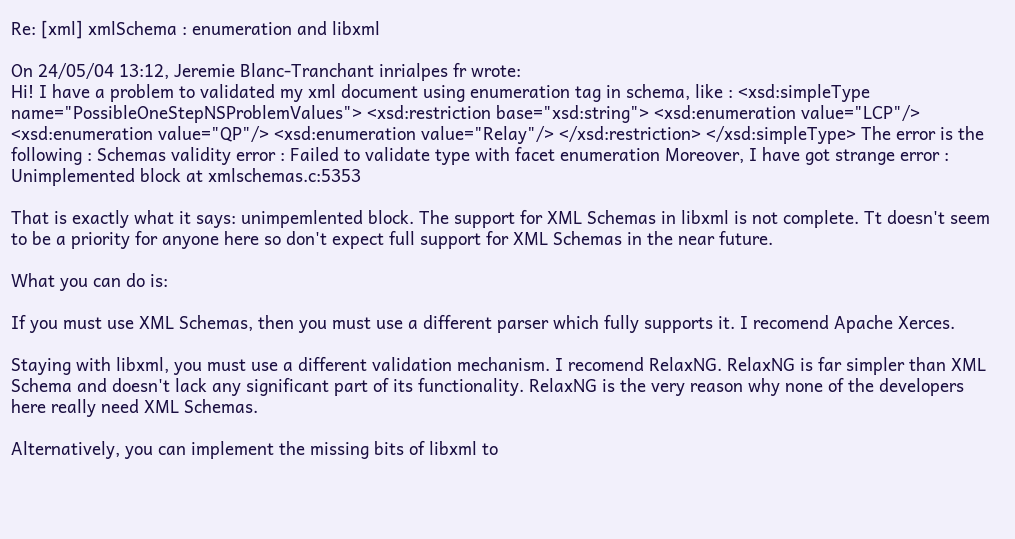Re: [xml] xmlSchema : enumeration and libxml

On 24/05/04 13:12, Jeremie Blanc-Tranchant inrialpes fr wrote:
Hi! I have a problem to validated my xml document using enumeration tag in schema, like : <xsd:simpleType name="PossibleOneStepNSProblemValues"> <xsd:restriction base="xsd:string"> <xsd:enumeration value="LCP"/> <xsd:enumeration value="QP"/> <xsd:enumeration value="Relay"/> </xsd:restriction> </xsd:simpleType> The error is the following : Schemas validity error : Failed to validate type with facet enumeration Moreover, I have got strange error : Unimplemented block at xmlschemas.c:5353

That is exactly what it says: unimpemlented block. The support for XML Schemas in libxml is not complete. Tt doesn't seem to be a priority for anyone here so don't expect full support for XML Schemas in the near future.

What you can do is:

If you must use XML Schemas, then you must use a different parser which fully supports it. I recomend Apache Xerces.

Staying with libxml, you must use a different validation mechanism. I recomend RelaxNG. RelaxNG is far simpler than XML Schema and doesn't lack any significant part of its functionality. RelaxNG is the very reason why none of the developers here really need XML Schemas.

Alternatively, you can implement the missing bits of libxml to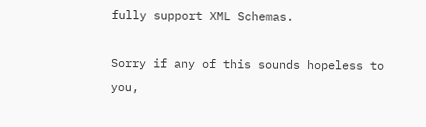fully support XML Schemas.

Sorry if any of this sounds hopeless to you,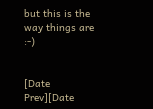but this is the way things are :-)


[Date Prev][Date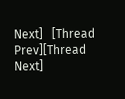Next]   [Thread Prev][Thread Next]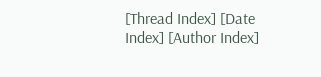[Thread Index] [Date Index] [Author Index]